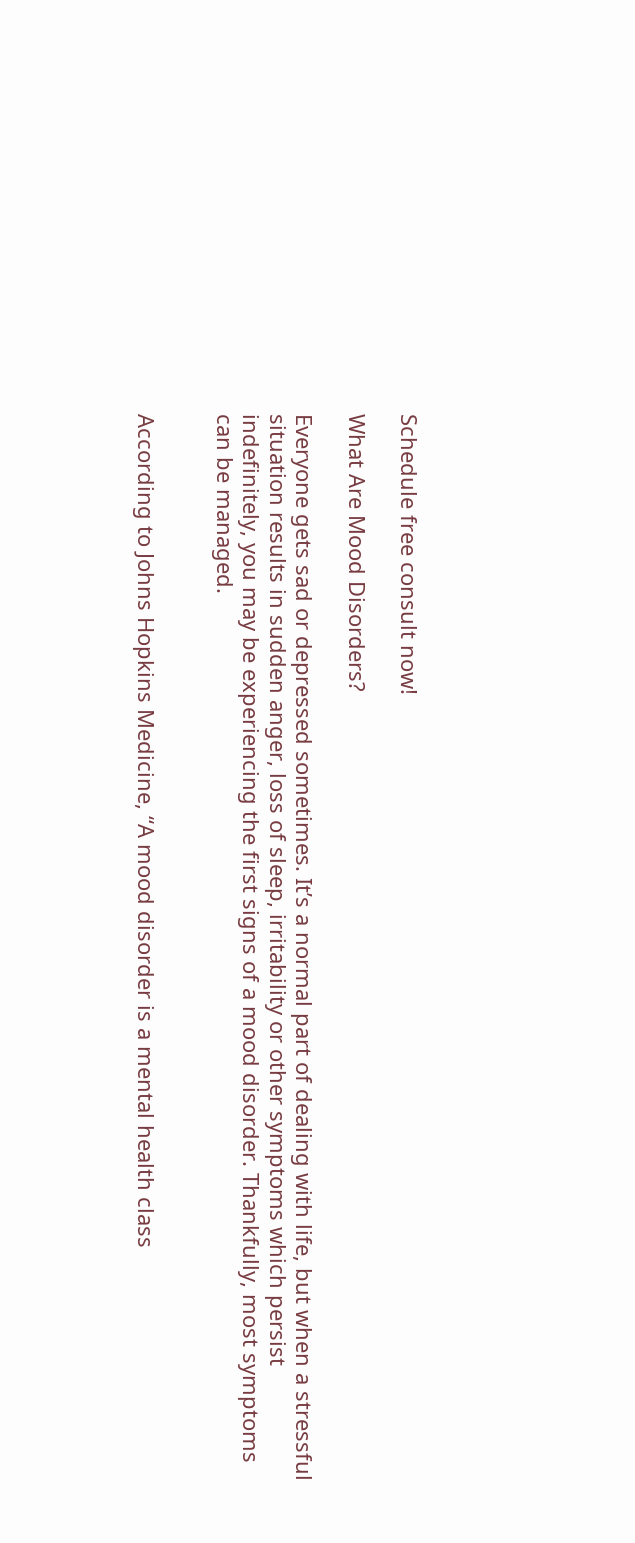Schedule free consult now!

What Are Mood Disorders?

Everyone gets sad or depressed sometimes. It’s a normal part of dealing with life, but when a stressful situation results in sudden anger, loss of sleep, irritability or other symptoms which persist indefinitely, you may be experiencing the first signs of a mood disorder. Thankfully, most symptoms can be managed.


According to Johns Hopkins Medicine, “A mood disorder is a mental health class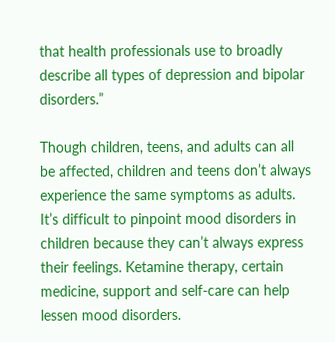that health professionals use to broadly describe all types of depression and bipolar disorders.”

Though children, teens, and adults can all be affected, children and teens don’t always experience the same symptoms as adults. It’s difficult to pinpoint mood disorders in children because they can’t always express their feelings. Ketamine therapy, certain medicine, support and self-care can help lessen mood disorders.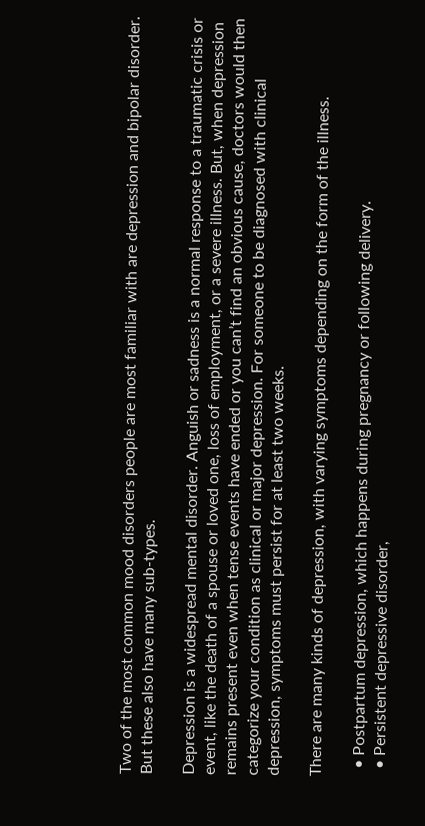Two of the most common mood disorders people are most familiar with are depression and bipolar disorder. But these also have many sub-types.

Depression is a widespread mental disorder. Anguish or sadness is a normal response to a traumatic crisis or event, like the death of a spouse or loved one, loss of employment, or a severe illness. But, when depression remains present even when tense events have ended or you can’t find an obvious cause, doctors would then categorize your condition as clinical or major depression. For someone to be diagnosed with clinical depression, symptoms must persist for at least two weeks.

There are many kinds of depression, with varying symptoms depending on the form of the illness.

  • Postpartum depression, which happens during pregnancy or following delivery.
  • Persistent depressive disorder,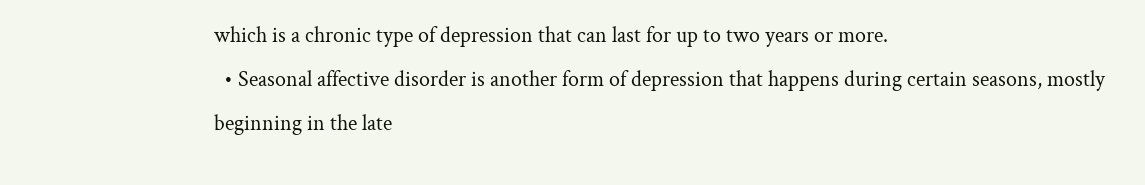which is a chronic type of depression that can last for up to two years or more.
  • Seasonal affective disorder is another form of depression that happens during certain seasons, mostly beginning in the late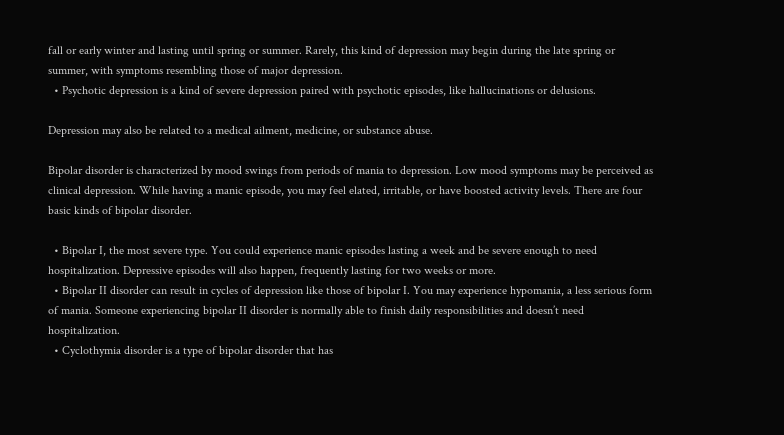fall or early winter and lasting until spring or summer. Rarely, this kind of depression may begin during the late spring or summer, with symptoms resembling those of major depression.
  • Psychotic depression is a kind of severe depression paired with psychotic episodes, like hallucinations or delusions.

Depression may also be related to a medical ailment, medicine, or substance abuse.

Bipolar disorder is characterized by mood swings from periods of mania to depression. Low mood symptoms may be perceived as clinical depression. While having a manic episode, you may feel elated, irritable, or have boosted activity levels. There are four basic kinds of bipolar disorder.

  • Bipolar I, the most severe type. You could experience manic episodes lasting a week and be severe enough to need hospitalization. Depressive episodes will also happen, frequently lasting for two weeks or more.
  • Bipolar II disorder can result in cycles of depression like those of bipolar I. You may experience hypomania, a less serious form of mania. Someone experiencing bipolar II disorder is normally able to finish daily responsibilities and doesn’t need hospitalization.
  • Cyclothymia disorder is a type of bipolar disorder that has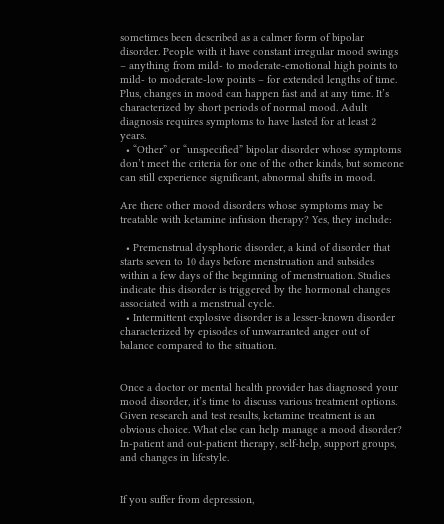sometimes been described as a calmer form of bipolar disorder. People with it have constant irregular mood swings – anything from mild- to moderate-emotional high points to mild- to moderate-low points – for extended lengths of time. Plus, changes in mood can happen fast and at any time. It’s characterized by short periods of normal mood. Adult diagnosis requires symptoms to have lasted for at least 2 years.
  • “Other” or “unspecified” bipolar disorder whose symptoms don’t meet the criteria for one of the other kinds, but someone can still experience significant, abnormal shifts in mood.

Are there other mood disorders whose symptoms may be treatable with ketamine infusion therapy? Yes, they include:

  • Premenstrual dysphoric disorder, a kind of disorder that starts seven to 10 days before menstruation and subsides within a few days of the beginning of menstruation. Studies indicate this disorder is triggered by the hormonal changes associated with a menstrual cycle.
  • Intermittent explosive disorder is a lesser-known disorder characterized by episodes of unwarranted anger out of balance compared to the situation.


Once a doctor or mental health provider has diagnosed your mood disorder, it’s time to discuss various treatment options. Given research and test results, ketamine treatment is an obvious choice. What else can help manage a mood disorder? In-patient and out-patient therapy, self-help, support groups, and changes in lifestyle.


If you suffer from depression,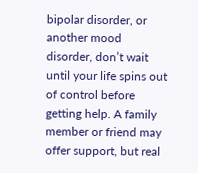bipolar disorder, or another mood disorder, don’t wait until your life spins out of control before getting help. A family member or friend may offer support, but real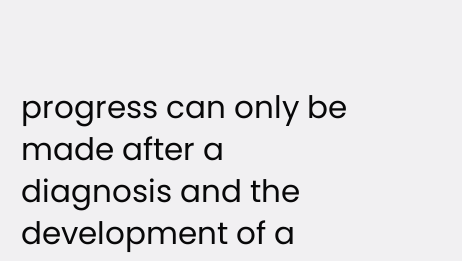progress can only be made after a diagnosis and the development of a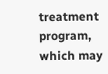treatment program, which may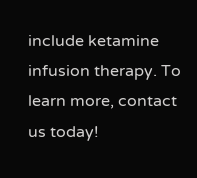include ketamine infusion therapy. To learn more, contact us today!